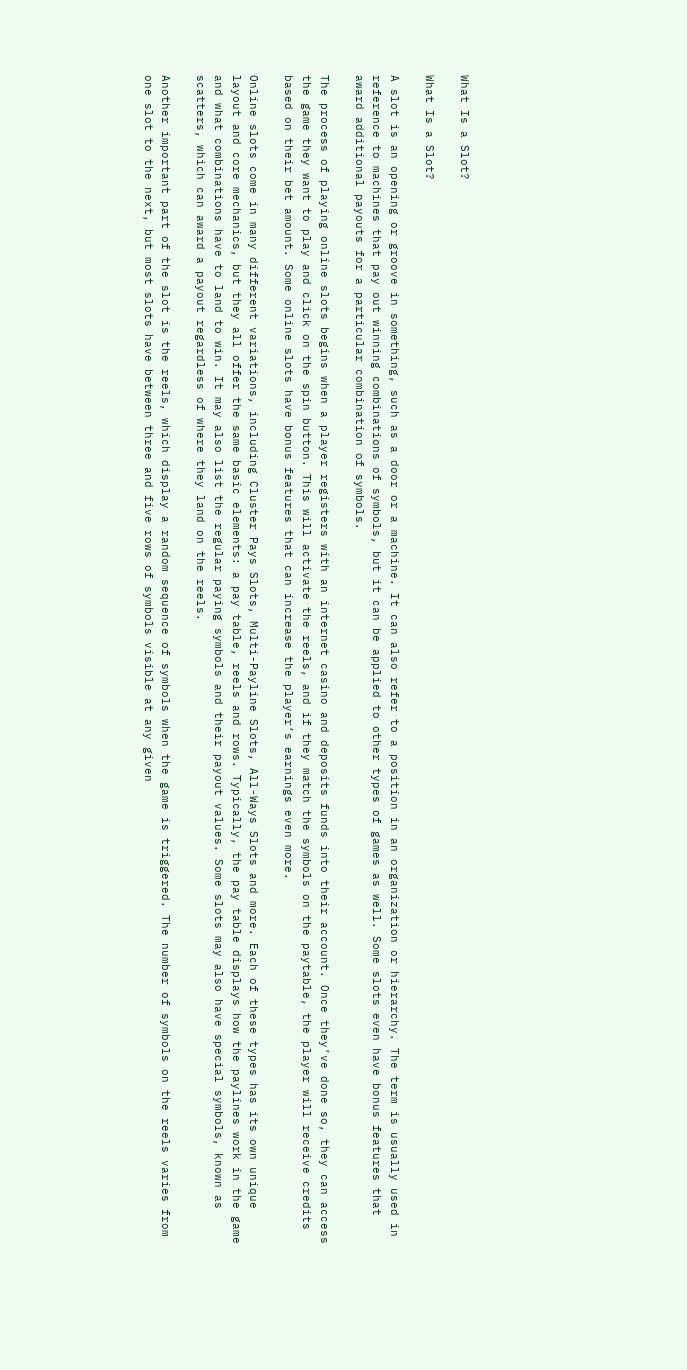What Is a Slot?

What Is a Slot?

A slot is an opening or groove in something, such as a door or a machine. It can also refer to a position in an organization or hierarchy. The term is usually used in reference to machines that pay out winning combinations of symbols, but it can be applied to other types of games as well. Some slots even have bonus features that award additional payouts for a particular combination of symbols.

The process of playing online slots begins when a player registers with an internet casino and deposits funds into their account. Once they’ve done so, they can access the game they want to play and click on the spin button. This will activate the reels, and if they match the symbols on the paytable, the player will receive credits based on their bet amount. Some online slots have bonus features that can increase the player’s earnings even more.

Online slots come in many different variations, including Cluster Pays Slots, Multi-Payline Slots, All-Ways Slots and more. Each of these types has its own unique layout and core mechanics, but they all offer the same basic elements: a pay table, reels and rows. Typically, the pay table displays how the paylines work in the game and what combinations have to land to win. It may also list the regular paying symbols and their payout values. Some slots may also have special symbols, known as scatters, which can award a payout regardless of where they land on the reels.

Another important part of the slot is the reels, which display a random sequence of symbols when the game is triggered. The number of symbols on the reels varies from one slot to the next, but most slots have between three and five rows of symbols visible at any given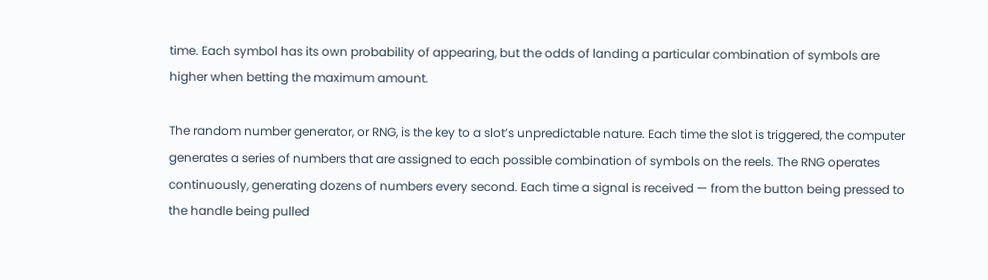time. Each symbol has its own probability of appearing, but the odds of landing a particular combination of symbols are higher when betting the maximum amount.

The random number generator, or RNG, is the key to a slot’s unpredictable nature. Each time the slot is triggered, the computer generates a series of numbers that are assigned to each possible combination of symbols on the reels. The RNG operates continuously, generating dozens of numbers every second. Each time a signal is received — from the button being pressed to the handle being pulled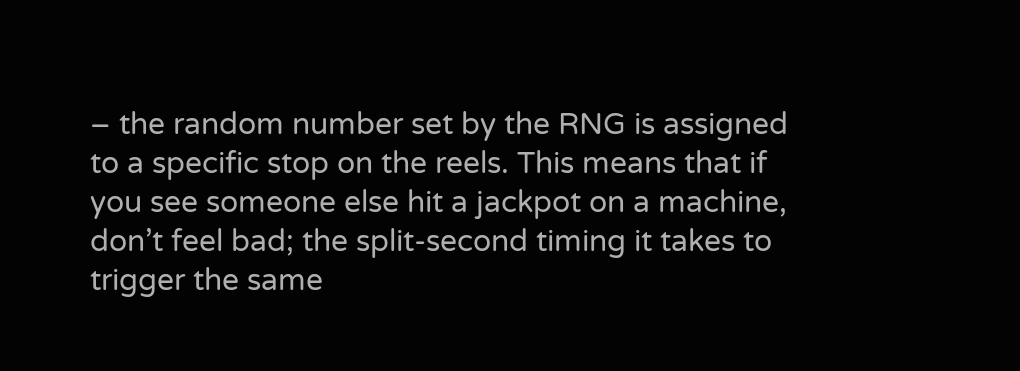– the random number set by the RNG is assigned to a specific stop on the reels. This means that if you see someone else hit a jackpot on a machine, don’t feel bad; the split-second timing it takes to trigger the same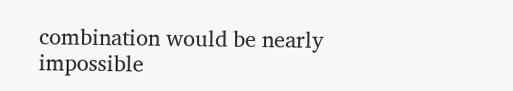combination would be nearly impossible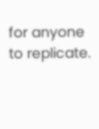for anyone to replicate.